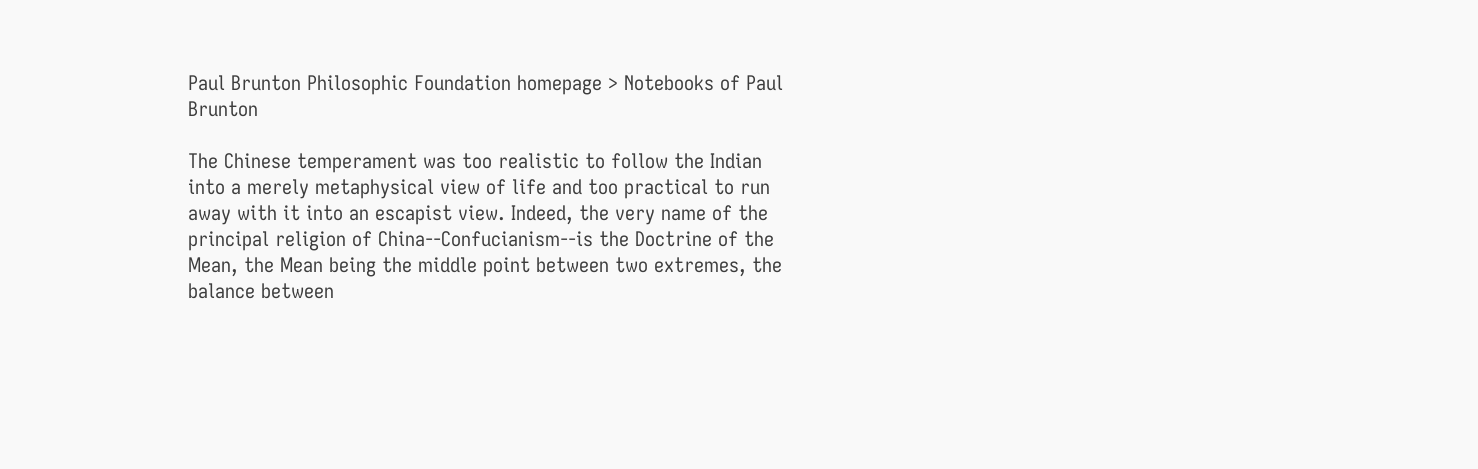Paul Brunton Philosophic Foundation homepage > Notebooks of Paul Brunton

The Chinese temperament was too realistic to follow the Indian into a merely metaphysical view of life and too practical to run away with it into an escapist view. Indeed, the very name of the principal religion of China--Confucianism--is the Doctrine of the Mean, the Mean being the middle point between two extremes, the balance between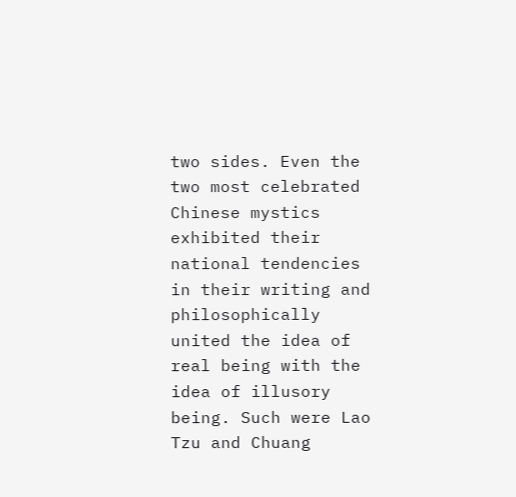two sides. Even the two most celebrated Chinese mystics exhibited their national tendencies in their writing and philosophically united the idea of real being with the idea of illusory being. Such were Lao Tzu and Chuang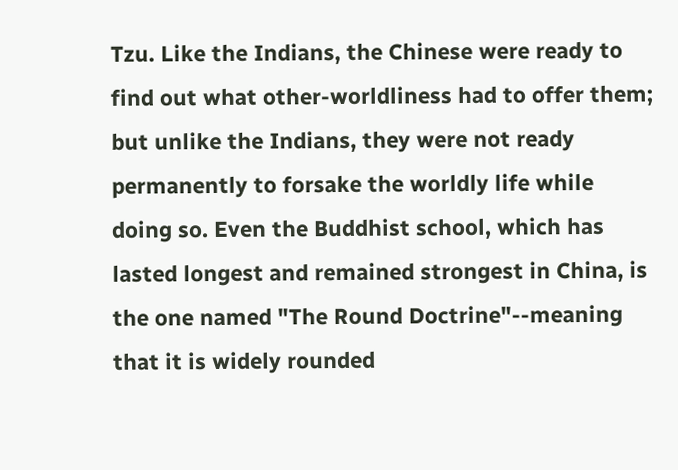Tzu. Like the Indians, the Chinese were ready to find out what other-worldliness had to offer them; but unlike the Indians, they were not ready permanently to forsake the worldly life while doing so. Even the Buddhist school, which has lasted longest and remained strongest in China, is the one named "The Round Doctrine"--meaning that it is widely rounded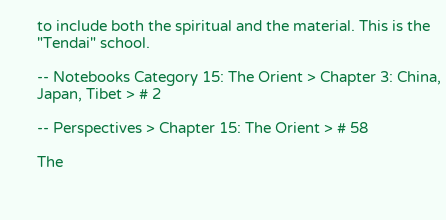to include both the spiritual and the material. This is the "Tendai" school.

-- Notebooks Category 15: The Orient > Chapter 3: China, Japan, Tibet > # 2

-- Perspectives > Chapter 15: The Orient > # 58

The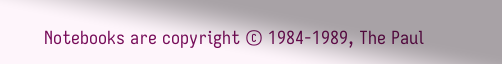Notebooks are copyright © 1984-1989, The Paul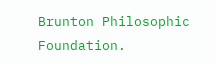Brunton Philosophic Foundation.